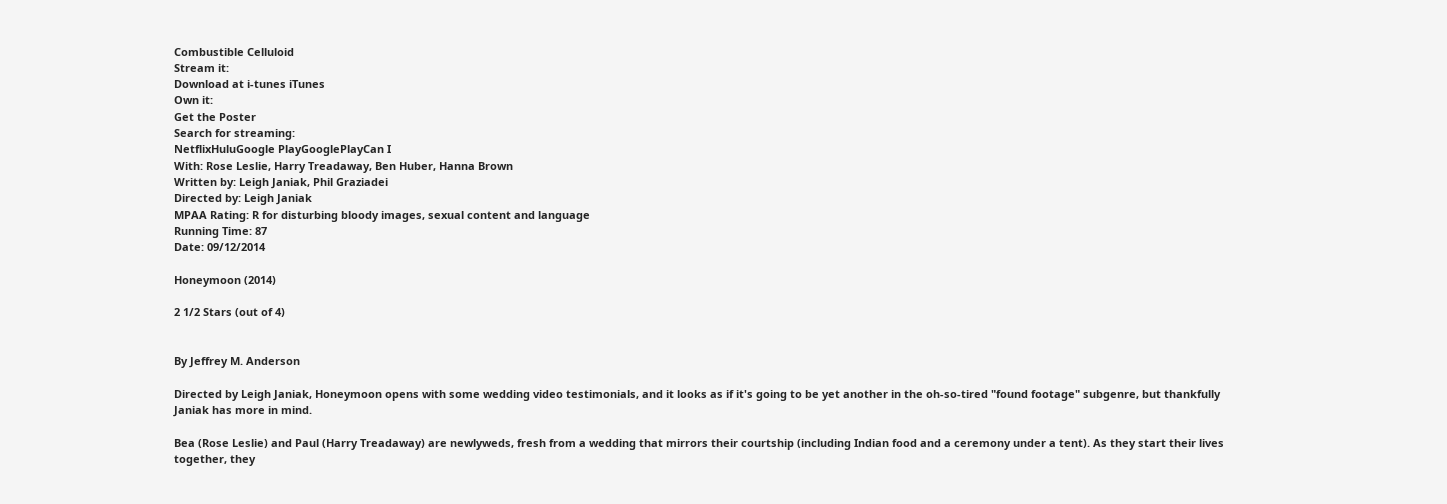Combustible Celluloid
Stream it:
Download at i-tunes iTunes
Own it:
Get the Poster
Search for streaming:
NetflixHuluGoogle PlayGooglePlayCan I
With: Rose Leslie, Harry Treadaway, Ben Huber, Hanna Brown
Written by: Leigh Janiak, Phil Graziadei
Directed by: Leigh Janiak
MPAA Rating: R for disturbing bloody images, sexual content and language
Running Time: 87
Date: 09/12/2014

Honeymoon (2014)

2 1/2 Stars (out of 4)


By Jeffrey M. Anderson

Directed by Leigh Janiak, Honeymoon opens with some wedding video testimonials, and it looks as if it's going to be yet another in the oh-so-tired "found footage" subgenre, but thankfully Janiak has more in mind.

Bea (Rose Leslie) and Paul (Harry Treadaway) are newlyweds, fresh from a wedding that mirrors their courtship (including Indian food and a ceremony under a tent). As they start their lives together, they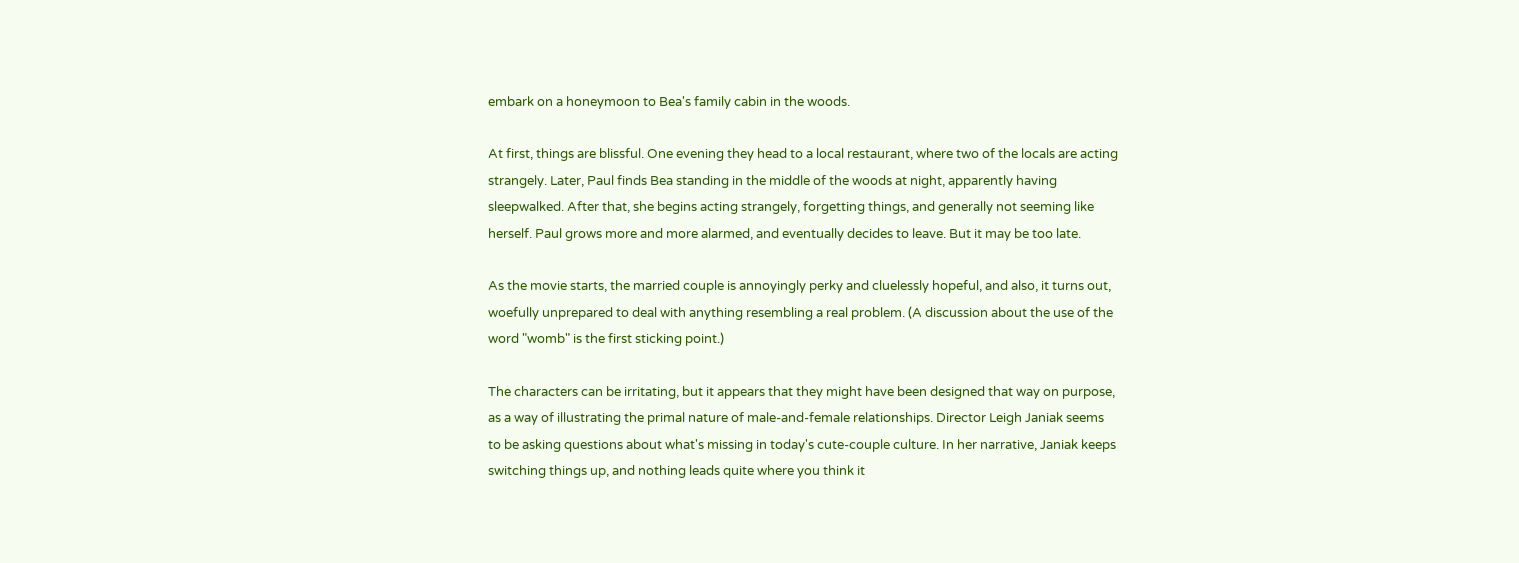embark on a honeymoon to Bea's family cabin in the woods.

At first, things are blissful. One evening they head to a local restaurant, where two of the locals are acting strangely. Later, Paul finds Bea standing in the middle of the woods at night, apparently having sleepwalked. After that, she begins acting strangely, forgetting things, and generally not seeming like herself. Paul grows more and more alarmed, and eventually decides to leave. But it may be too late.

As the movie starts, the married couple is annoyingly perky and cluelessly hopeful, and also, it turns out, woefully unprepared to deal with anything resembling a real problem. (A discussion about the use of the word "womb" is the first sticking point.)

The characters can be irritating, but it appears that they might have been designed that way on purpose, as a way of illustrating the primal nature of male-and-female relationships. Director Leigh Janiak seems to be asking questions about what's missing in today's cute-couple culture. In her narrative, Janiak keeps switching things up, and nothing leads quite where you think it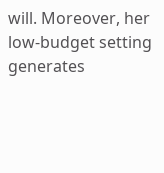will. Moreover, her low-budget setting generates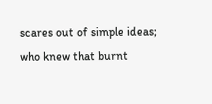scares out of simple ideas; who knew that burnt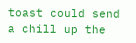toast could send a chill up the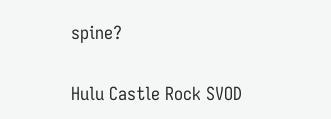spine?

Hulu Castle Rock SVOD